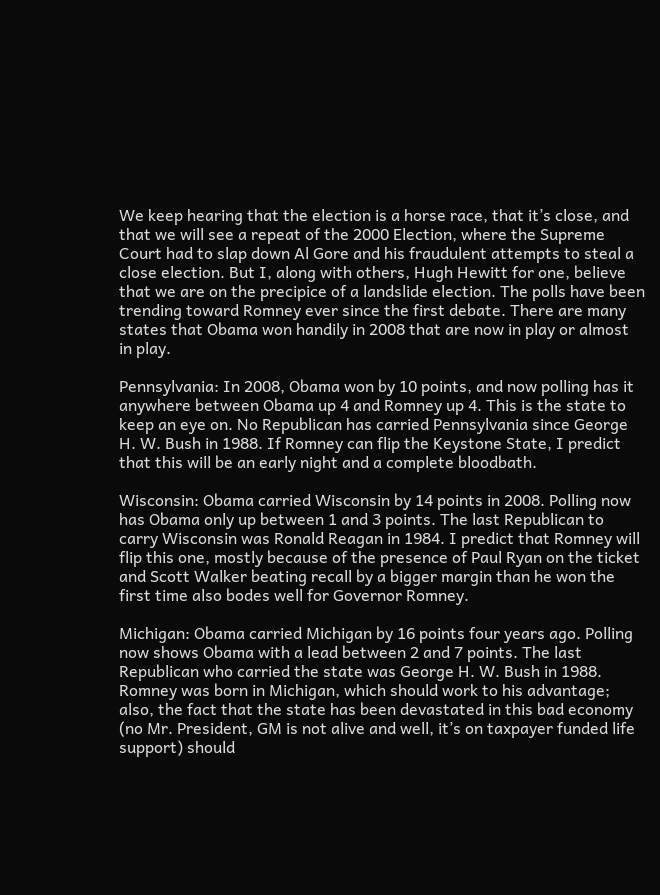We keep hearing that the election is a horse race, that it’s close, and that we will see a repeat of the 2000 Election, where the Supreme Court had to slap down Al Gore and his fraudulent attempts to steal a close election. But I, along with others, Hugh Hewitt for one, believe that we are on the precipice of a landslide election. The polls have been trending toward Romney ever since the first debate. There are many states that Obama won handily in 2008 that are now in play or almost in play.

Pennsylvania: In 2008, Obama won by 10 points, and now polling has it anywhere between Obama up 4 and Romney up 4. This is the state to keep an eye on. No Republican has carried Pennsylvania since George H. W. Bush in 1988. If Romney can flip the Keystone State, I predict that this will be an early night and a complete bloodbath.

Wisconsin: Obama carried Wisconsin by 14 points in 2008. Polling now has Obama only up between 1 and 3 points. The last Republican to carry Wisconsin was Ronald Reagan in 1984. I predict that Romney will flip this one, mostly because of the presence of Paul Ryan on the ticket and Scott Walker beating recall by a bigger margin than he won the first time also bodes well for Governor Romney.

Michigan: Obama carried Michigan by 16 points four years ago. Polling now shows Obama with a lead between 2 and 7 points. The last Republican who carried the state was George H. W. Bush in 1988. Romney was born in Michigan, which should work to his advantage; also, the fact that the state has been devastated in this bad economy (no Mr. President, GM is not alive and well, it’s on taxpayer funded life support) should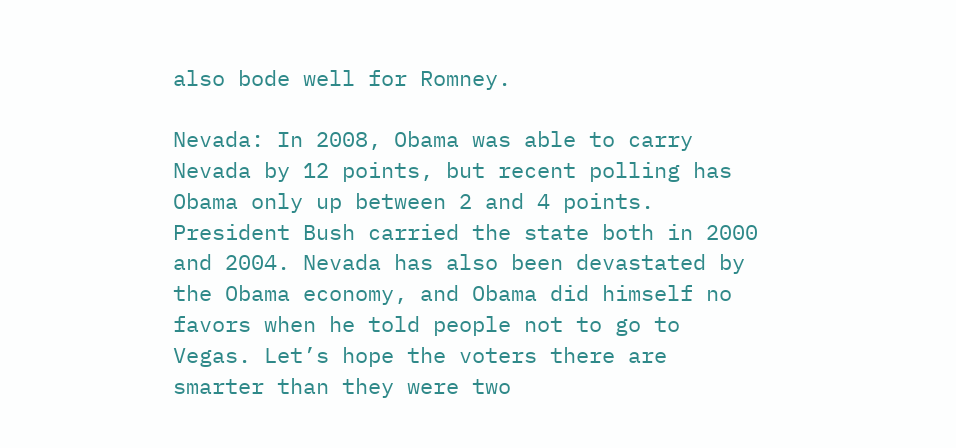also bode well for Romney.

Nevada: In 2008, Obama was able to carry Nevada by 12 points, but recent polling has Obama only up between 2 and 4 points. President Bush carried the state both in 2000 and 2004. Nevada has also been devastated by the Obama economy, and Obama did himself no favors when he told people not to go to Vegas. Let’s hope the voters there are smarter than they were two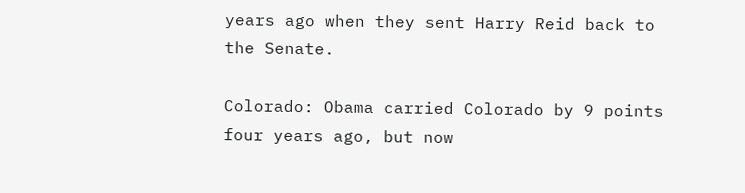years ago when they sent Harry Reid back to the Senate.

Colorado: Obama carried Colorado by 9 points four years ago, but now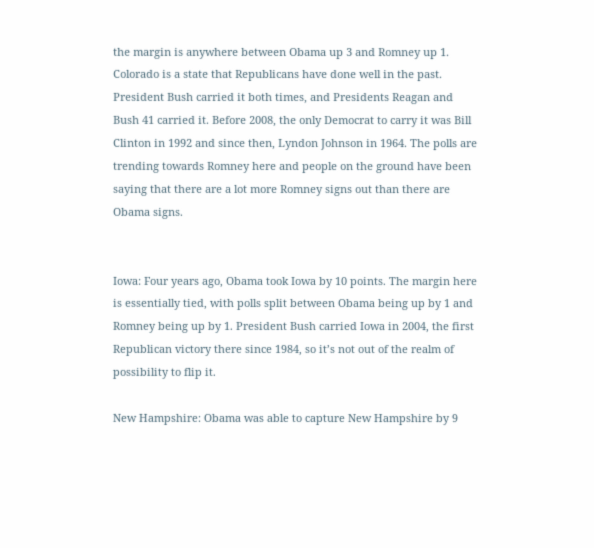the margin is anywhere between Obama up 3 and Romney up 1. Colorado is a state that Republicans have done well in the past. President Bush carried it both times, and Presidents Reagan and Bush 41 carried it. Before 2008, the only Democrat to carry it was Bill Clinton in 1992 and since then, Lyndon Johnson in 1964. The polls are trending towards Romney here and people on the ground have been saying that there are a lot more Romney signs out than there are Obama signs.


Iowa: Four years ago, Obama took Iowa by 10 points. The margin here is essentially tied, with polls split between Obama being up by 1 and Romney being up by 1. President Bush carried Iowa in 2004, the first Republican victory there since 1984, so it’s not out of the realm of possibility to flip it.

New Hampshire: Obama was able to capture New Hampshire by 9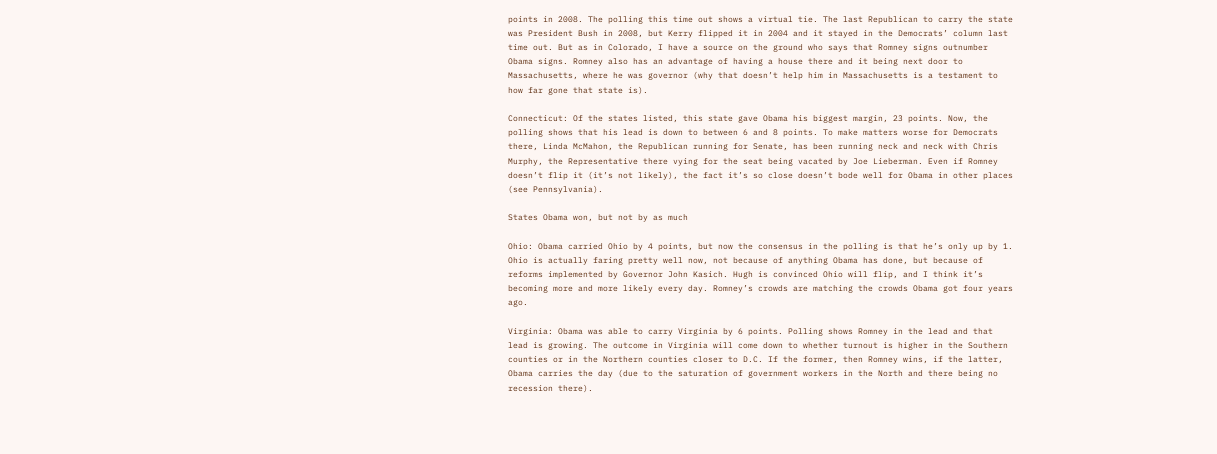points in 2008. The polling this time out shows a virtual tie. The last Republican to carry the state was President Bush in 2008, but Kerry flipped it in 2004 and it stayed in the Democrats’ column last time out. But as in Colorado, I have a source on the ground who says that Romney signs outnumber Obama signs. Romney also has an advantage of having a house there and it being next door to Massachusetts, where he was governor (why that doesn’t help him in Massachusetts is a testament to how far gone that state is).

Connecticut: Of the states listed, this state gave Obama his biggest margin, 23 points. Now, the polling shows that his lead is down to between 6 and 8 points. To make matters worse for Democrats there, Linda McMahon, the Republican running for Senate, has been running neck and neck with Chris Murphy, the Representative there vying for the seat being vacated by Joe Lieberman. Even if Romney doesn’t flip it (it’s not likely), the fact it’s so close doesn’t bode well for Obama in other places (see Pennsylvania).

States Obama won, but not by as much

Ohio: Obama carried Ohio by 4 points, but now the consensus in the polling is that he’s only up by 1. Ohio is actually faring pretty well now, not because of anything Obama has done, but because of reforms implemented by Governor John Kasich. Hugh is convinced Ohio will flip, and I think it’s becoming more and more likely every day. Romney’s crowds are matching the crowds Obama got four years ago.

Virginia: Obama was able to carry Virginia by 6 points. Polling shows Romney in the lead and that lead is growing. The outcome in Virginia will come down to whether turnout is higher in the Southern counties or in the Northern counties closer to D.C. If the former, then Romney wins, if the latter, Obama carries the day (due to the saturation of government workers in the North and there being no recession there).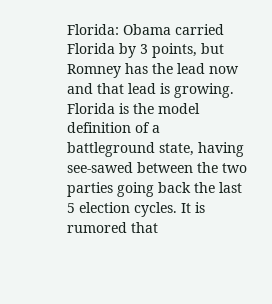Florida: Obama carried Florida by 3 points, but Romney has the lead now and that lead is growing. Florida is the model definition of a battleground state, having see-sawed between the two parties going back the last 5 election cycles. It is rumored that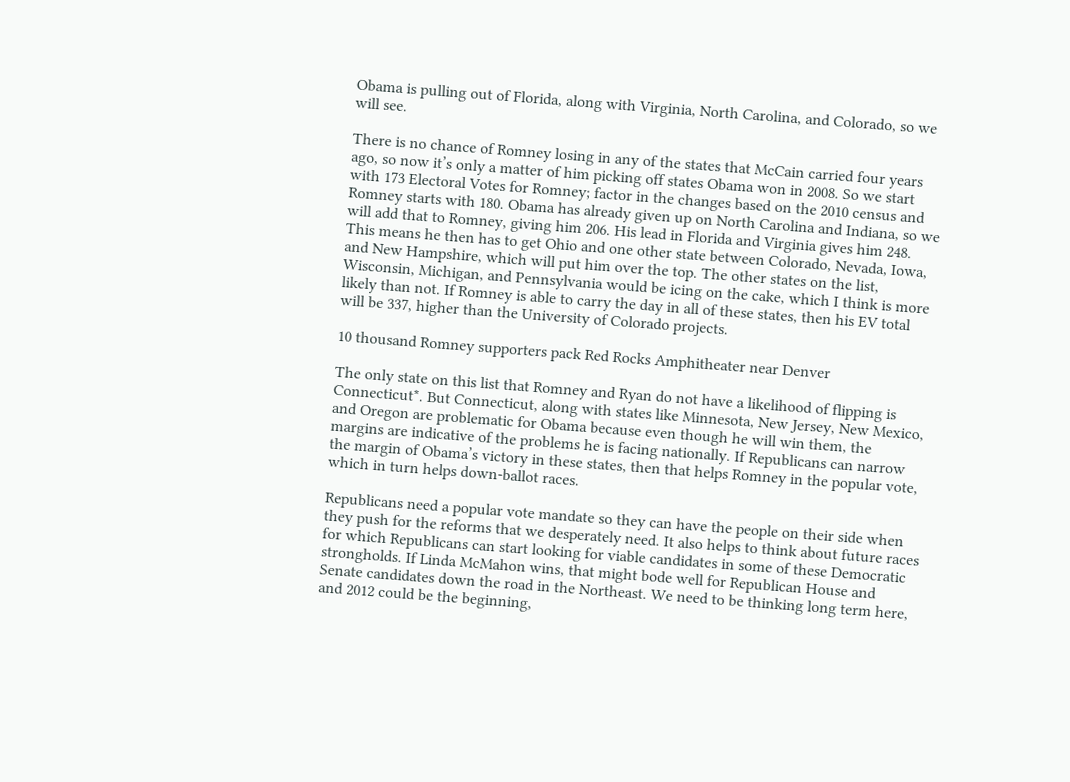Obama is pulling out of Florida, along with Virginia, North Carolina, and Colorado, so we will see.

There is no chance of Romney losing in any of the states that McCain carried four years ago, so now it’s only a matter of him picking off states Obama won in 2008. So we start with 173 Electoral Votes for Romney; factor in the changes based on the 2010 census and Romney starts with 180. Obama has already given up on North Carolina and Indiana, so we will add that to Romney, giving him 206. His lead in Florida and Virginia gives him 248. This means he then has to get Ohio and one other state between Colorado, Nevada, Iowa, and New Hampshire, which will put him over the top. The other states on the list, Wisconsin, Michigan, and Pennsylvania would be icing on the cake, which I think is more likely than not. If Romney is able to carry the day in all of these states, then his EV total will be 337, higher than the University of Colorado projects.

10 thousand Romney supporters pack Red Rocks Amphitheater near Denver

The only state on this list that Romney and Ryan do not have a likelihood of flipping is Connecticut*. But Connecticut, along with states like Minnesota, New Jersey, New Mexico, and Oregon are problematic for Obama because even though he will win them, the margins are indicative of the problems he is facing nationally. If Republicans can narrow the margin of Obama’s victory in these states, then that helps Romney in the popular vote, which in turn helps down-ballot races.

Republicans need a popular vote mandate so they can have the people on their side when they push for the reforms that we desperately need. It also helps to think about future races for which Republicans can start looking for viable candidates in some of these Democratic strongholds. If Linda McMahon wins, that might bode well for Republican House and Senate candidates down the road in the Northeast. We need to be thinking long term here, and 2012 could be the beginning,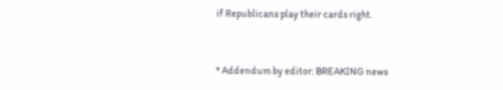if Republicans play their cards right.


* Addendum by editor: BREAKING news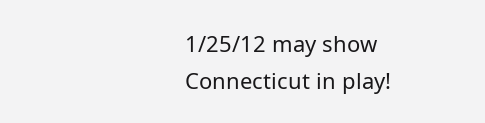1/25/12 may show Connecticut in play!